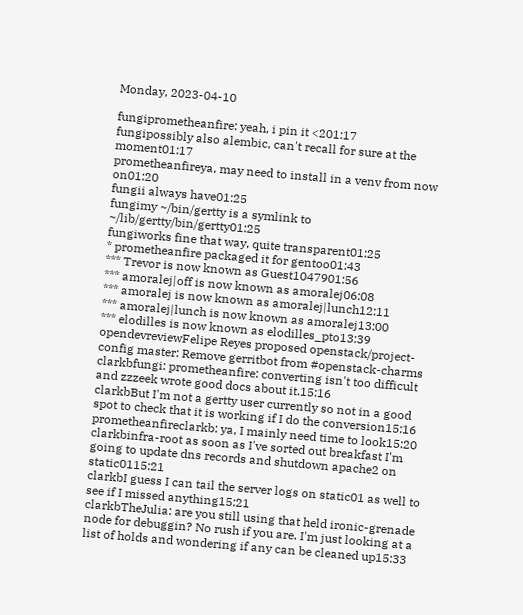Monday, 2023-04-10

fungiprometheanfire: yeah, i pin it <201:17
fungipossibly also alembic, can't recall for sure at the moment01:17
prometheanfireya, may need to install in a venv from now on01:20
fungii always have01:25
fungimy ~/bin/gertty is a symlink to ~/lib/gertty/bin/gertty01:25
fungiworks fine that way, quite transparent01:25
* prometheanfire packaged it for gentoo01:43
*** Trevor is now known as Guest1047901:56
*** amoralej|off is now known as amoralej06:08
*** amoralej is now known as amoralej|lunch12:11
*** amoralej|lunch is now known as amoralej13:00
*** elodilles is now known as elodilles_pto13:39
opendevreviewFelipe Reyes proposed openstack/project-config master: Remove gerritbot from #openstack-charms
clarkbfungi: prometheanfire: converting isn't too difficult and zzzeek wrote good docs about it.15:16
clarkbBut I'm not a gertty user currently so not in a good spot to check that it is working if I do the conversion15:16
prometheanfireclarkb: ya, I mainly need time to look15:20
clarkbinfra-root as soon as I've sorted out breakfast I'm going to update dns records and shutdown apache2 on static0115:21
clarkbI guess I can tail the server logs on static01 as well to see if I missed anything15:21
clarkbTheJulia: are you still using that held ironic-grenade node for debuggin? No rush if you are. I'm just looking at a list of holds and wondering if any can be cleaned up15:33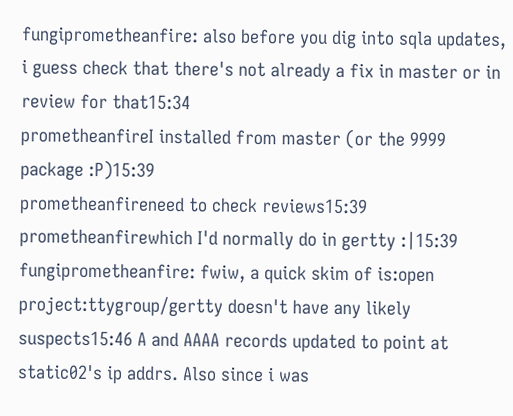fungiprometheanfire: also before you dig into sqla updates, i guess check that there's not already a fix in master or in review for that15:34
prometheanfireI installed from master (or the 9999 package :P)15:39
prometheanfireneed to check reviews15:39
prometheanfirewhich I'd normally do in gertty :|15:39
fungiprometheanfire: fwiw, a quick skim of is:open project:ttygroup/gertty doesn't have any likely suspects15:46 A and AAAA records updated to point at static02's ip addrs. Also since i was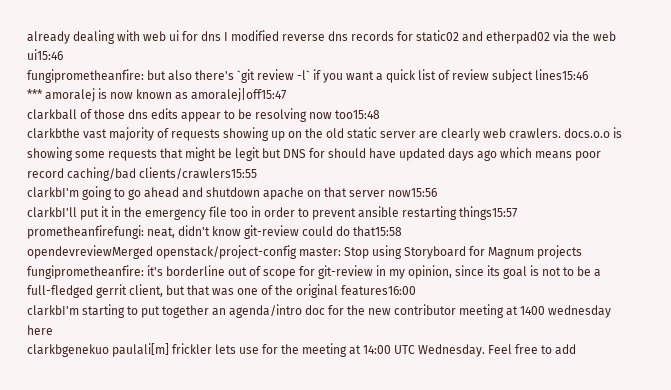already dealing with web ui for dns I modified reverse dns records for static02 and etherpad02 via the web ui15:46
fungiprometheanfire: but also there's `git review -l` if you want a quick list of review subject lines15:46
*** amoralej is now known as amoralej|off15:47
clarkball of those dns edits appear to be resolving now too15:48
clarkbthe vast majority of requests showing up on the old static server are clearly web crawlers. docs.o.o is showing some requests that might be legit but DNS for should have updated days ago which means poor record caching/bad clients/crawlers15:55
clarkbI'm going to go ahead and shutdown apache on that server now15:56
clarkbI'll put it in the emergency file too in order to prevent ansible restarting things15:57
prometheanfirefungi: neat, didn't know git-review could do that15:58
opendevreviewMerged openstack/project-config master: Stop using Storyboard for Magnum projects
fungiprometheanfire: it's borderline out of scope for git-review in my opinion, since its goal is not to be a full-fledged gerrit client, but that was one of the original features16:00
clarkbI'm starting to put together an agenda/intro doc for the new contributor meeting at 1400 wednesday here
clarkbgenekuo paulali[m] frickler lets use for the meeting at 14:00 UTC Wednesday. Feel free to add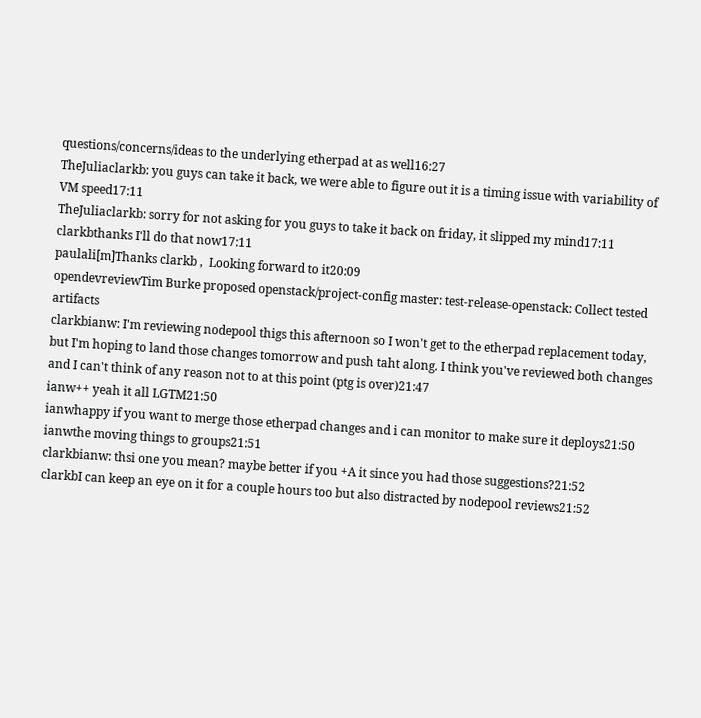questions/concerns/ideas to the underlying etherpad at as well16:27
TheJuliaclarkb: you guys can take it back, we were able to figure out it is a timing issue with variability of VM speed17:11
TheJuliaclarkb: sorry for not asking for you guys to take it back on friday, it slipped my mind17:11
clarkbthanks I'll do that now17:11
paulali[m]Thanks clarkb ,  Looking forward to it20:09
opendevreviewTim Burke proposed openstack/project-config master: test-release-openstack: Collect tested artifacts
clarkbianw: I'm reviewing nodepool thigs this afternoon so I won't get to the etherpad replacement today, but I'm hoping to land those changes tomorrow and push taht along. I think you've reviewed both changes and I can't think of any reason not to at this point (ptg is over)21:47
ianw++ yeah it all LGTM21:50
ianwhappy if you want to merge those etherpad changes and i can monitor to make sure it deploys21:50
ianwthe moving things to groups21:51
clarkbianw: thsi one you mean? maybe better if you +A it since you had those suggestions?21:52
clarkbI can keep an eye on it for a couple hours too but also distracted by nodepool reviews21:52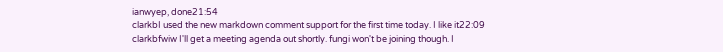ianwyep, done21:54
clarkbI used the new markdown comment support for the first time today. I like it22:09
clarkbfwiw I'll get a meeting agenda out shortly. fungi won't be joining though. I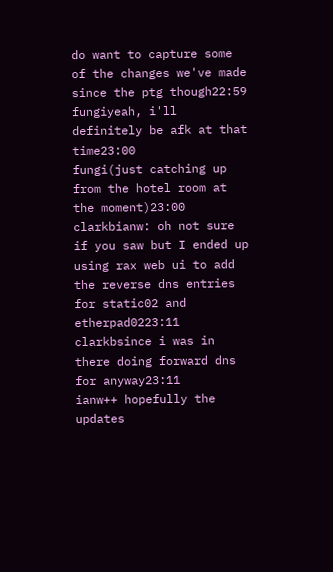do want to capture some of the changes we've made since the ptg though22:59
fungiyeah, i'll definitely be afk at that time23:00
fungi(just catching up from the hotel room at the moment)23:00
clarkbianw: oh not sure if you saw but I ended up using rax web ui to add the reverse dns entries for static02 and etherpad0223:11
clarkbsince i was in there doing forward dns for anyway23:11
ianw++ hopefully the updates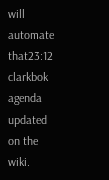will automate that23:12
clarkbok agenda updated on the wiki.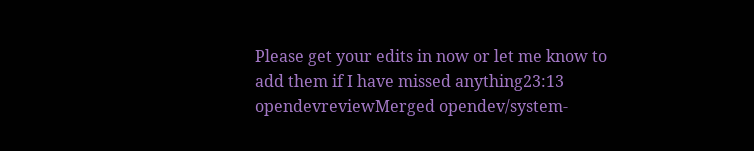Please get your edits in now or let me know to add them if I have missed anything23:13
opendevreviewMerged opendev/system-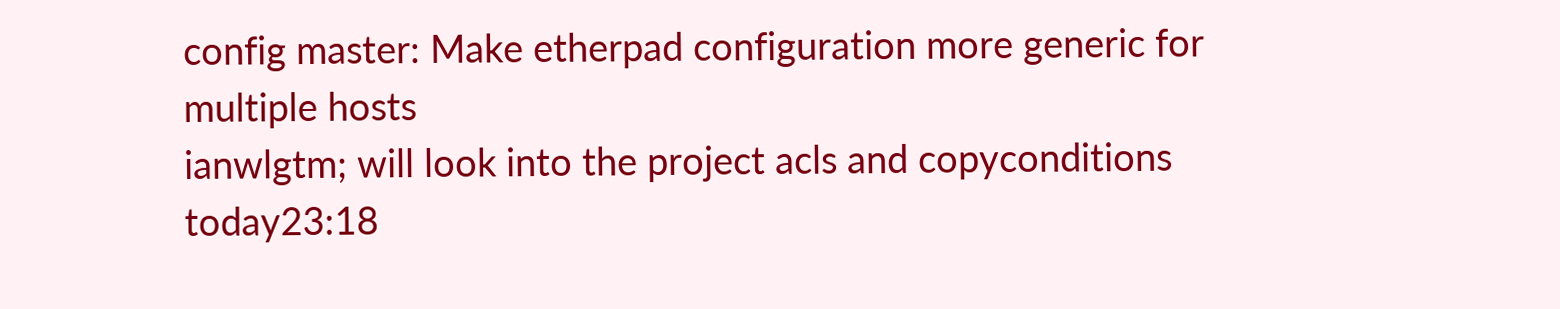config master: Make etherpad configuration more generic for multiple hosts
ianwlgtm; will look into the project acls and copyconditions today23:18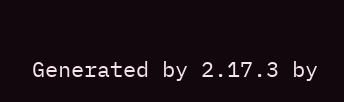Generated by 2.17.3 by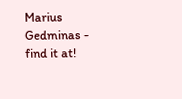Marius Gedminas - find it at!